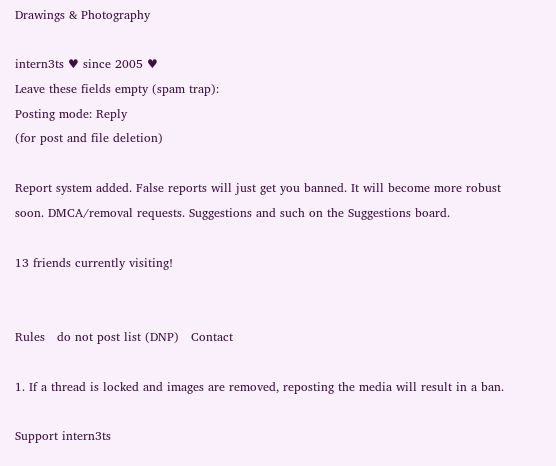Drawings & Photography

intern3ts ♥ since 2005 ♥
Leave these fields empty (spam trap):
Posting mode: Reply
(for post and file deletion)

Report system added. False reports will just get you banned. It will become more robust soon. DMCA/removal requests. Suggestions and such on the Suggestions board.

13 friends currently visiting!


Rules   do not post list (DNP)   Contact

1. If a thread is locked and images are removed, reposting the media will result in a ban.

Support intern3ts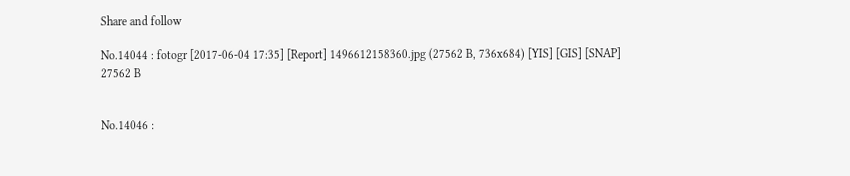Share and follow

No.14044 : fotogr [2017-06-04 17:35] [Report] 1496612158360.jpg (27562 B, 736x684) [YIS] [GIS] [SNAP]
27562 B


No.14046 :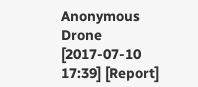Anonymous Drone [2017-07-10 17:39] [Report]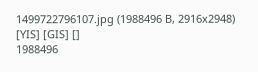1499722796107.jpg (1988496 B, 2916x2948) [YIS] [GIS] []
1988496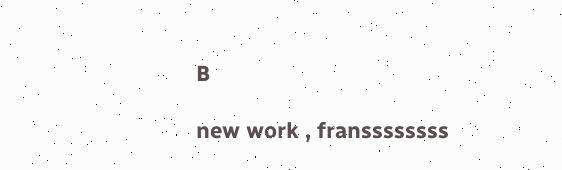B

new work , franssssssss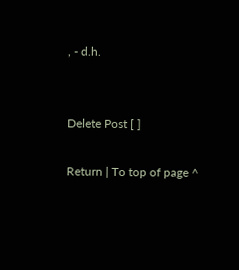, - d.h.


Delete Post [ ]

Return | To top of page ^